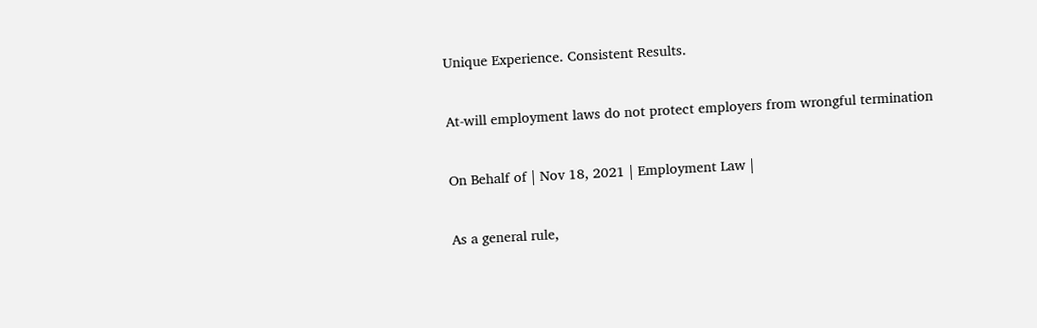Unique Experience. Consistent Results.

At-will employment laws do not protect employers from wrongful termination

On Behalf of | Nov 18, 2021 | Employment Law |

As a general rule,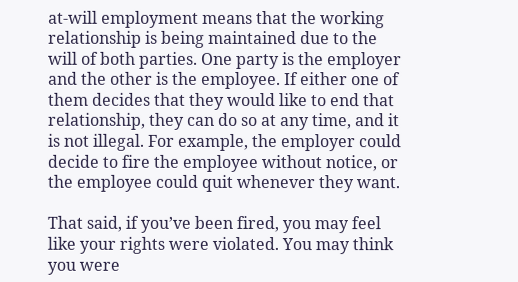at-will employment means that the working relationship is being maintained due to the will of both parties. One party is the employer and the other is the employee. If either one of them decides that they would like to end that relationship, they can do so at any time, and it is not illegal. For example, the employer could decide to fire the employee without notice, or the employee could quit whenever they want.

That said, if you’ve been fired, you may feel like your rights were violated. You may think you were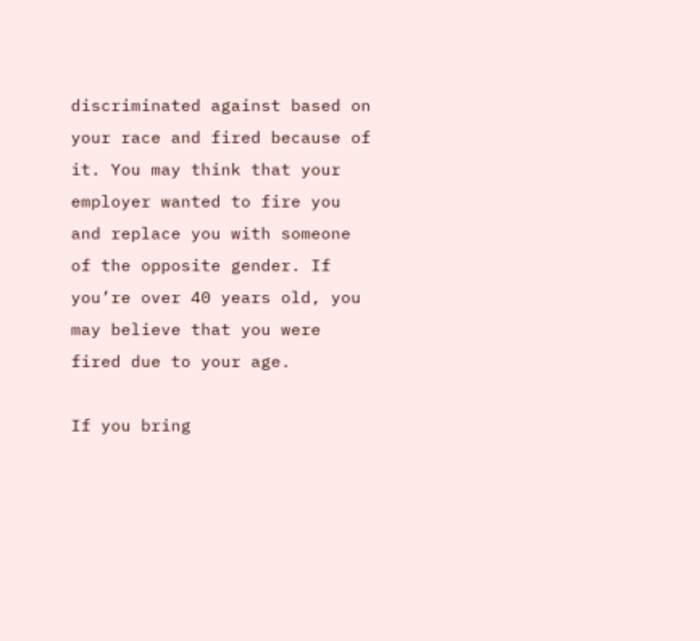discriminated against based on your race and fired because of it. You may think that your employer wanted to fire you and replace you with someone of the opposite gender. If you’re over 40 years old, you may believe that you were fired due to your age.

If you bring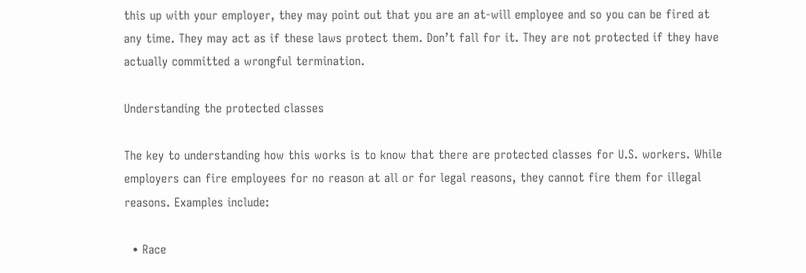this up with your employer, they may point out that you are an at-will employee and so you can be fired at any time. They may act as if these laws protect them. Don’t fall for it. They are not protected if they have actually committed a wrongful termination.

Understanding the protected classes

The key to understanding how this works is to know that there are protected classes for U.S. workers. While employers can fire employees for no reason at all or for legal reasons, they cannot fire them for illegal reasons. Examples include:

  • Race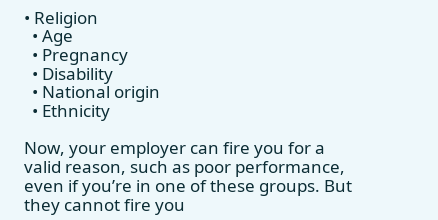• Religion
  • Age
  • Pregnancy
  • Disability
  • National origin
  • Ethnicity

Now, your employer can fire you for a valid reason, such as poor performance, even if you’re in one of these groups. But they cannot fire you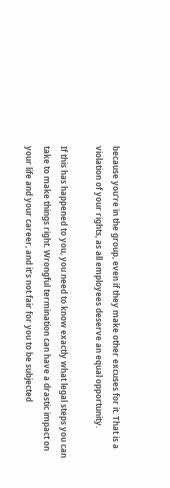because you’re in the group, even if they make other excuses for it. That is a violation of your rights, as all employees deserve an equal opportunity.

If this has happened to you, you need to know exactly what legal steps you can take to make things right. Wrongful termination can have a drastic impact on your life and your career, and it’s not fair for you to be subjected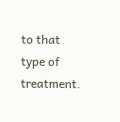to that type of treatment.